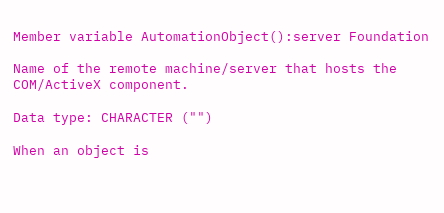Member variable AutomationObject():server Foundation

Name of the remote machine/server that hosts the COM/ActiveX component.

Data type: CHARACTER ("")

When an object is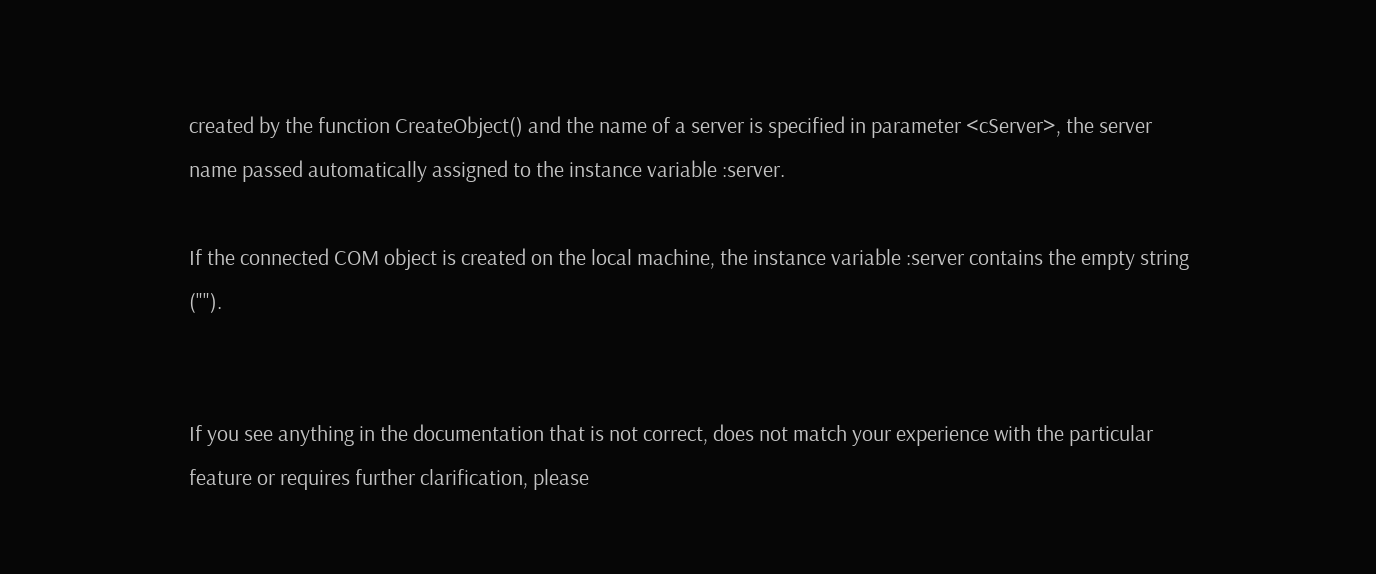created by the function CreateObject() and the name of a server is specified in parameter <cServer>, the server name passed automatically assigned to the instance variable :server.

If the connected COM object is created on the local machine, the instance variable :server contains the empty string ("").


If you see anything in the documentation that is not correct, does not match your experience with the particular feature or requires further clarification, please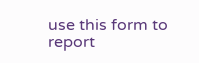use this form to report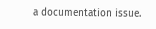a documentation issue.